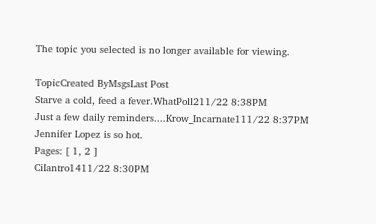The topic you selected is no longer available for viewing.

TopicCreated ByMsgsLast Post
Starve a cold, feed a fever.WhatPoll211/22 8:38PM
Just a few daily reminders....Krow_Incarnate111/22 8:37PM
Jennifer Lopez is so hot.
Pages: [ 1, 2 ]
CiIantro1411/22 8:30PM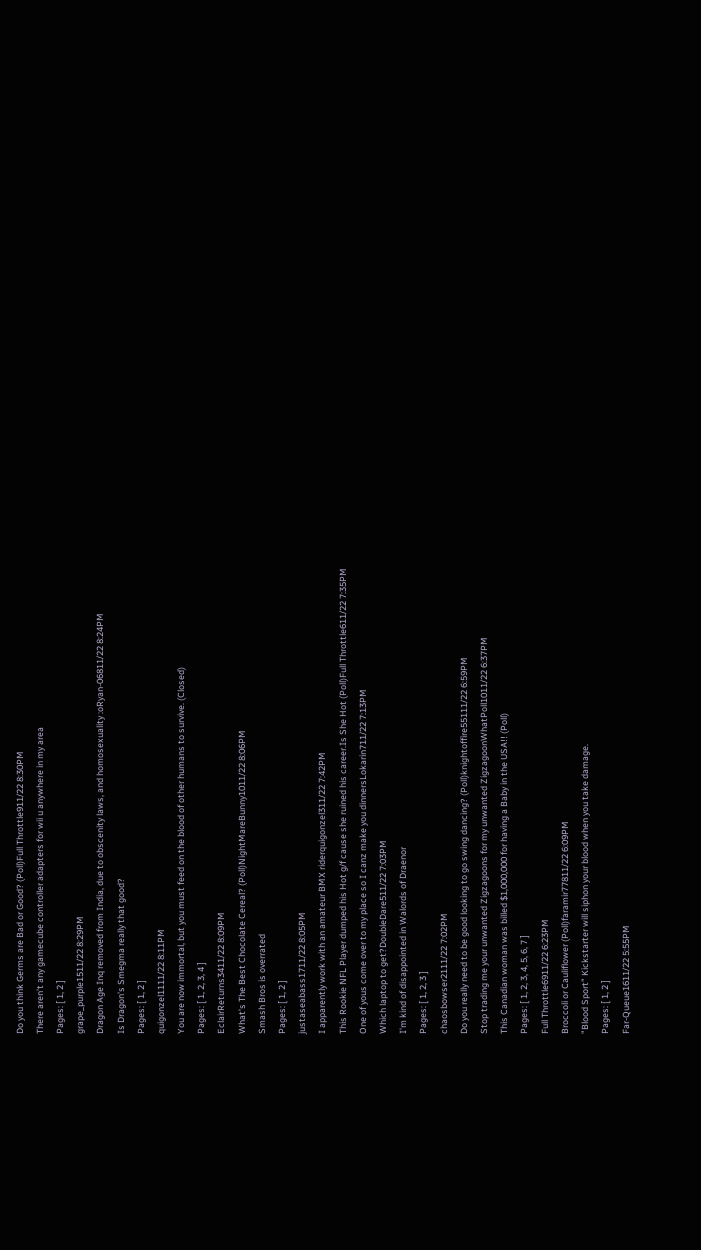Do you think Germs are Bad or Good? (Poll)Full Throttle911/22 8:30PM
There aren't any gamecube controller adapters for wii u anywhere in my area
Pages: [ 1, 2 ]
grape_purple1511/22 8:29PM
Dragon Age Inq removed from India, due to obscenity laws, and homosexuality :oRyan-06811/22 8:24PM
Is Dragon's Smegma really that good?
Pages: [ 1, 2 ]
quigonzel1111/22 8:11PM
You are now immortal, but you must feed on the blood of other humans to survive. (Closed)
Pages: [ 1, 2, 3, 4 ]
EclairReturns3411/22 8:09PM
What's The Best Chocolate Cereal? (Poll)NightMareBunny1011/22 8:06PM
Smash Bros is overrated
Pages: [ 1, 2 ]
justaseabass1711/22 8:05PM
I apparently work with an amateur BMX riderquigonzel311/22 7:42PM
This Rookie NFL Player dumped his Hot g/f cause she ruined his career.Is She Hot (Poll)Full Throttle611/22 7:35PM
One of yous come over to my place so I canz make you dinnersLokarin711/22 7:13PM
Which laptop to get?DoubleDare511/22 7:03PM
I'm kind of disappointed in Walords of Draenor
Pages: [ 1, 2, 3 ]
chaosbowser2111/22 7:02PM
Do you really need to be good looking to go swing dancing? (Poll)knightoffire55111/22 6:59PM
Stop trading me your unwanted Zigzagoons for my unwanted ZigzagoonWhatPoll1011/22 6:37PM
This Canadian woman was billed $1,000,000 for having a Baby in the USA!! (Poll)
Pages: [ 1, 2, 3, 4, 5, 6, 7 ]
Full Throttle6911/22 6:23PM
Broccoli or Cauliflower (Poll)faramir77811/22 6:09PM
"Blood Sport" Kickstarter will siphon your blood when you take damage.
Pages: [ 1, 2 ]
Far-Queue1611/22 5:55PM